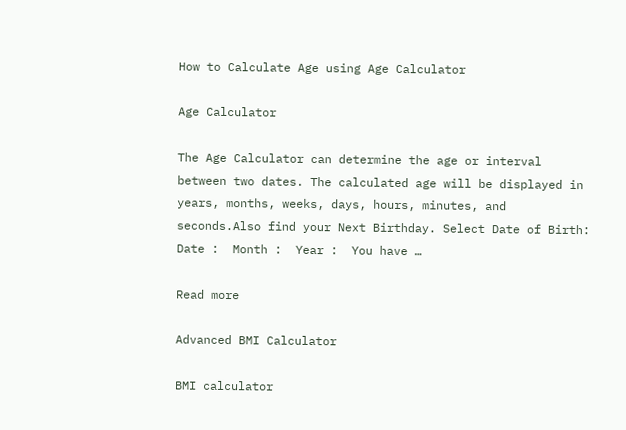How to Calculate Age using Age Calculator

Age Calculator

The Age Calculator can determine the age or interval between two dates. The calculated age will be displayed in years, months, weeks, days, hours, minutes, and seconds.Also find your Next Birthday. Select Date of Birth: Date :  Month :  Year :  You have …

Read more

Advanced BMI Calculator

BMI calculator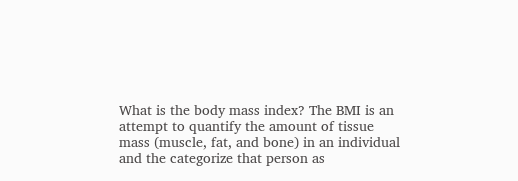What is the body mass index? The BMI is an attempt to quantify the amount of tissue mass (muscle, fat, and bone) in an individual and the categorize that person as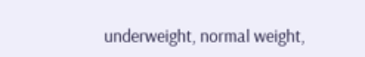underweight, normal weight,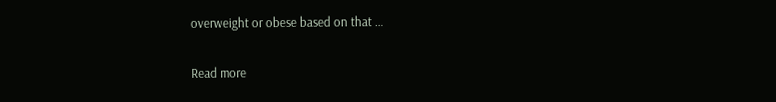overweight or obese based on that …

Read more